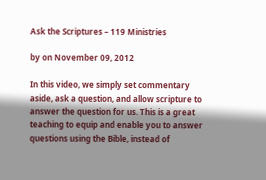Ask the Scriptures – 119 Ministries

by on November 09, 2012

In this video, we simply set commentary aside, ask a question, and allow scripture to answer the question for us. This is a great teaching to equip and enable you to answer questions using the Bible, instead of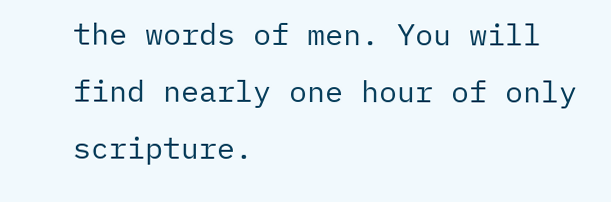the words of men. You will find nearly one hour of only scripture.